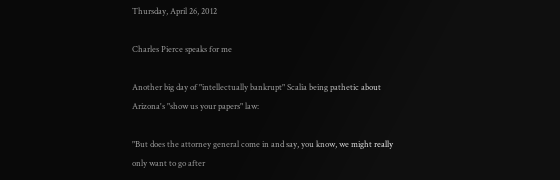Thursday, April 26, 2012

Charles Pierce speaks for me

Another big day of "intellectually bankrupt" Scalia being pathetic about Arizona's "show us your papers" law:

"But does the attorney general come in and say, you know, we might really only want to go after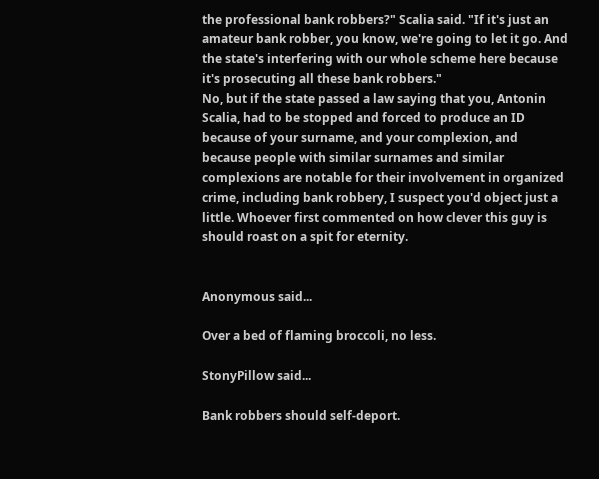the professional bank robbers?" Scalia said. "If it's just an amateur bank robber, you know, we're going to let it go. And the state's interfering with our whole scheme here because it's prosecuting all these bank robbers."
No, but if the state passed a law saying that you, Antonin Scalia, had to be stopped and forced to produce an ID because of your surname, and your complexion, and because people with similar surnames and similar complexions are notable for their involvement in organized crime, including bank robbery, I suspect you'd object just a little. Whoever first commented on how clever this guy is should roast on a spit for eternity.


Anonymous said...

Over a bed of flaming broccoli, no less.

StonyPillow said...

Bank robbers should self-deport.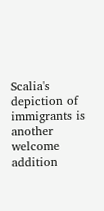Scalia's depiction of immigrants is another welcome addition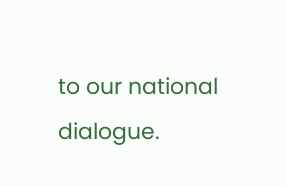to our national dialogue.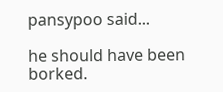pansypoo said...

he should have been borked.